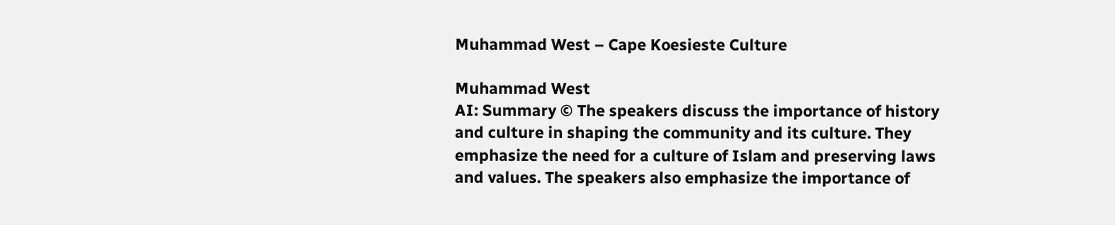Muhammad West – Cape Koesieste Culture

Muhammad West
AI: Summary © The speakers discuss the importance of history and culture in shaping the community and its culture. They emphasize the need for a culture of Islam and preserving laws and values. The speakers also emphasize the importance of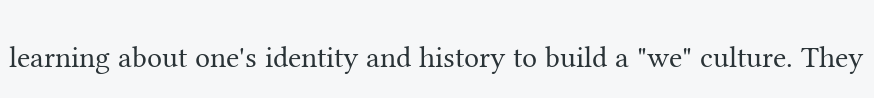learning about one's identity and history to build a "we" culture. They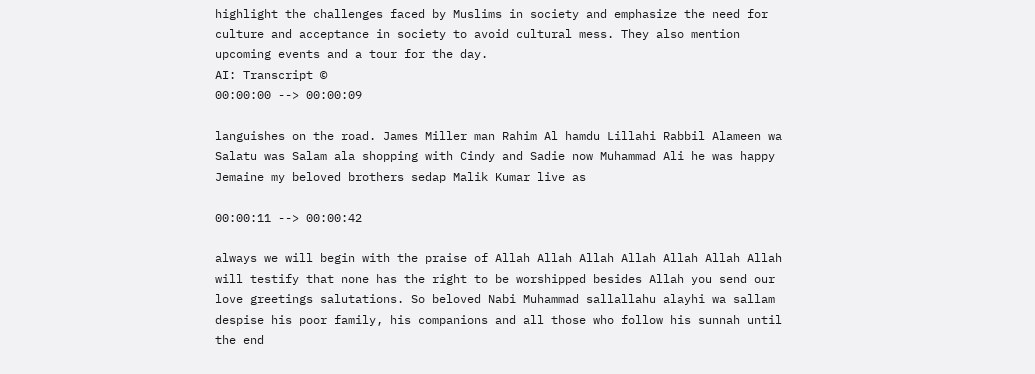highlight the challenges faced by Muslims in society and emphasize the need for culture and acceptance in society to avoid cultural mess. They also mention upcoming events and a tour for the day.
AI: Transcript ©
00:00:00 --> 00:00:09

languishes on the road. James Miller man Rahim Al hamdu Lillahi Rabbil Alameen wa Salatu was Salam ala shopping with Cindy and Sadie now Muhammad Ali he was happy Jemaine my beloved brothers sedap Malik Kumar live as

00:00:11 --> 00:00:42

always we will begin with the praise of Allah Allah Allah Allah Allah Allah Allah will testify that none has the right to be worshipped besides Allah you send our love greetings salutations. So beloved Nabi Muhammad sallallahu alayhi wa sallam despise his poor family, his companions and all those who follow his sunnah until the end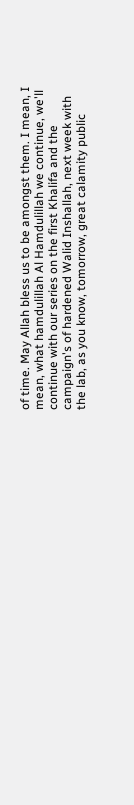of time. May Allah bless us to be amongst them. I mean, I mean, what hamdulillah Al Hamdulillah we continue, we'll continue with our series on the first Khalifa and the campaign's of hardened Walid Inshallah, next week with the lab, as you know, tomorrow, great calamity public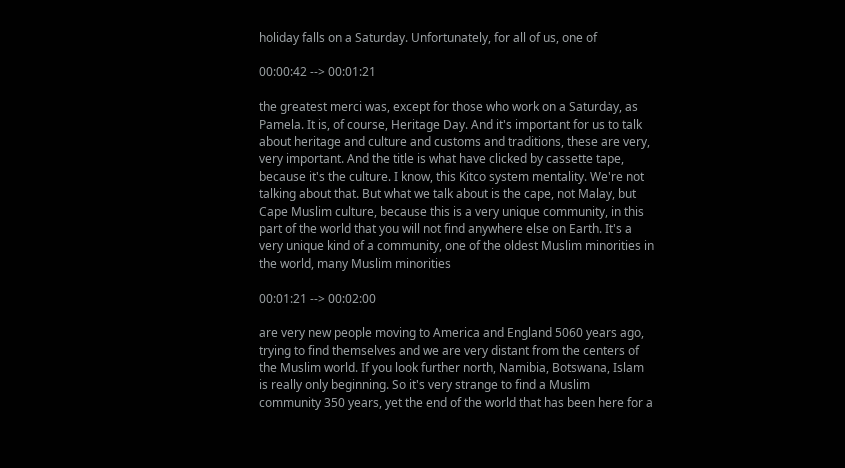holiday falls on a Saturday. Unfortunately, for all of us, one of

00:00:42 --> 00:01:21

the greatest merci was, except for those who work on a Saturday, as Pamela. It is, of course, Heritage Day. And it's important for us to talk about heritage and culture and customs and traditions, these are very, very important. And the title is what have clicked by cassette tape, because it's the culture. I know, this Kitco system mentality. We're not talking about that. But what we talk about is the cape, not Malay, but Cape Muslim culture, because this is a very unique community, in this part of the world that you will not find anywhere else on Earth. It's a very unique kind of a community, one of the oldest Muslim minorities in the world, many Muslim minorities

00:01:21 --> 00:02:00

are very new people moving to America and England 5060 years ago, trying to find themselves and we are very distant from the centers of the Muslim world. If you look further north, Namibia, Botswana, Islam is really only beginning. So it's very strange to find a Muslim community 350 years, yet the end of the world that has been here for a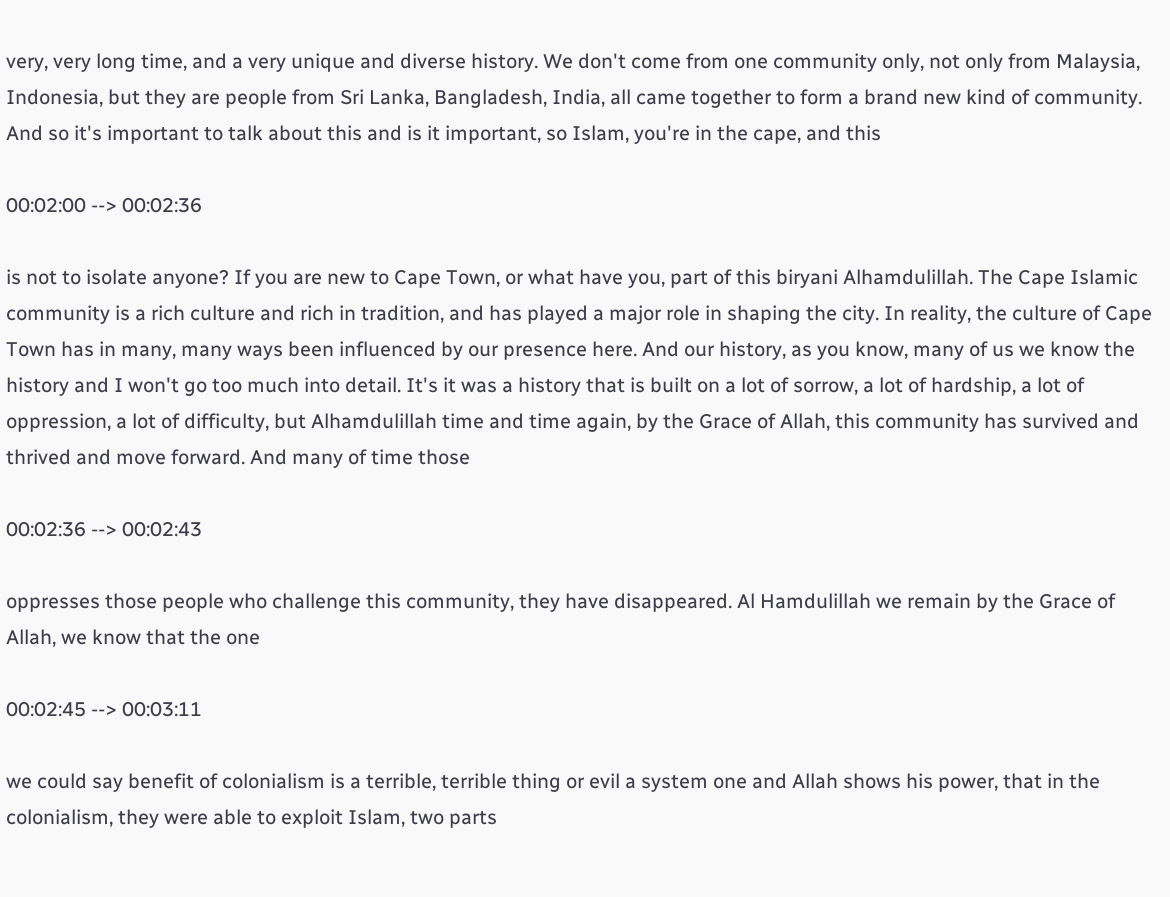very, very long time, and a very unique and diverse history. We don't come from one community only, not only from Malaysia, Indonesia, but they are people from Sri Lanka, Bangladesh, India, all came together to form a brand new kind of community. And so it's important to talk about this and is it important, so Islam, you're in the cape, and this

00:02:00 --> 00:02:36

is not to isolate anyone? If you are new to Cape Town, or what have you, part of this biryani Alhamdulillah. The Cape Islamic community is a rich culture and rich in tradition, and has played a major role in shaping the city. In reality, the culture of Cape Town has in many, many ways been influenced by our presence here. And our history, as you know, many of us we know the history and I won't go too much into detail. It's it was a history that is built on a lot of sorrow, a lot of hardship, a lot of oppression, a lot of difficulty, but Alhamdulillah time and time again, by the Grace of Allah, this community has survived and thrived and move forward. And many of time those

00:02:36 --> 00:02:43

oppresses those people who challenge this community, they have disappeared. Al Hamdulillah we remain by the Grace of Allah, we know that the one

00:02:45 --> 00:03:11

we could say benefit of colonialism is a terrible, terrible thing or evil a system one and Allah shows his power, that in the colonialism, they were able to exploit Islam, two parts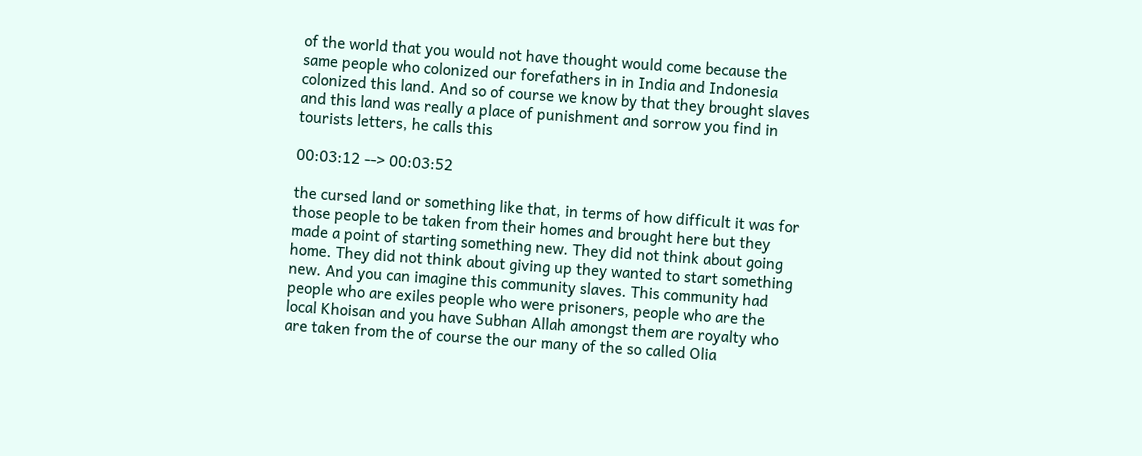of the world that you would not have thought would come because the same people who colonized our forefathers in in India and Indonesia colonized this land. And so of course we know by that they brought slaves and this land was really a place of punishment and sorrow you find in tourists letters, he calls this

00:03:12 --> 00:03:52

the cursed land or something like that, in terms of how difficult it was for those people to be taken from their homes and brought here but they made a point of starting something new. They did not think about going home. They did not think about giving up they wanted to start something new. And you can imagine this community slaves. This community had people who are exiles people who were prisoners, people who are the local Khoisan and you have Subhan Allah amongst them are royalty who are taken from the of course the our many of the so called Olia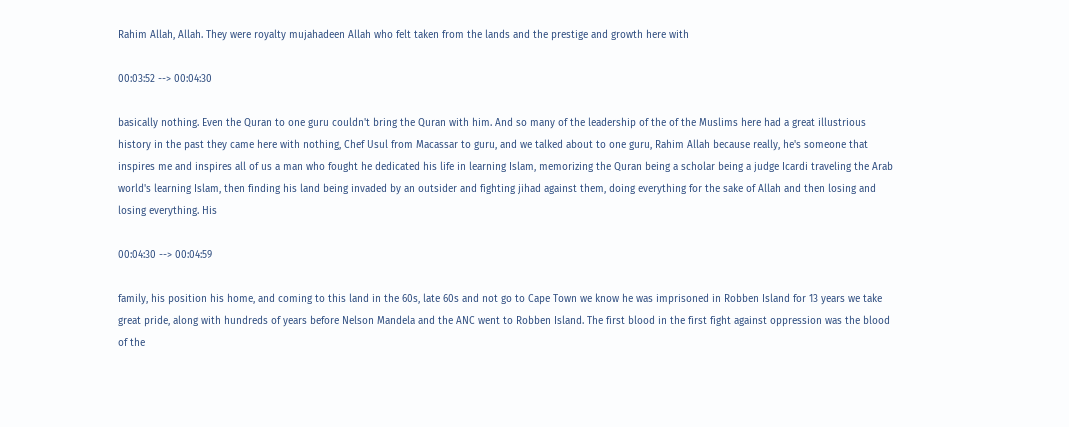Rahim Allah, Allah. They were royalty mujahadeen Allah who felt taken from the lands and the prestige and growth here with

00:03:52 --> 00:04:30

basically nothing. Even the Quran to one guru couldn't bring the Quran with him. And so many of the leadership of the of the Muslims here had a great illustrious history in the past they came here with nothing, Chef Usul from Macassar to guru, and we talked about to one guru, Rahim Allah because really, he's someone that inspires me and inspires all of us a man who fought he dedicated his life in learning Islam, memorizing the Quran being a scholar being a judge Icardi traveling the Arab world's learning Islam, then finding his land being invaded by an outsider and fighting jihad against them, doing everything for the sake of Allah and then losing and losing everything. His

00:04:30 --> 00:04:59

family, his position his home, and coming to this land in the 60s, late 60s and not go to Cape Town we know he was imprisoned in Robben Island for 13 years we take great pride, along with hundreds of years before Nelson Mandela and the ANC went to Robben Island. The first blood in the first fight against oppression was the blood of the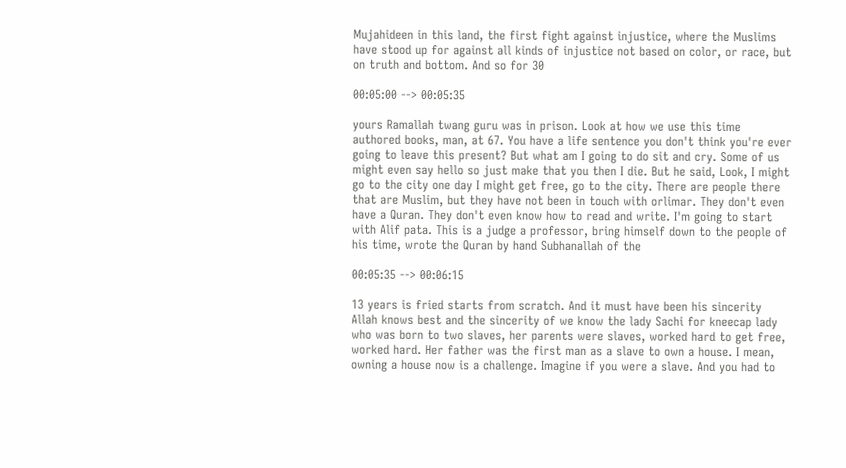Mujahideen in this land, the first fight against injustice, where the Muslims have stood up for against all kinds of injustice not based on color, or race, but on truth and bottom. And so for 30

00:05:00 --> 00:05:35

yours Ramallah twang guru was in prison. Look at how we use this time authored books, man, at 67. You have a life sentence you don't think you're ever going to leave this present? But what am I going to do sit and cry. Some of us might even say hello so just make that you then I die. But he said, Look, I might go to the city one day I might get free, go to the city. There are people there that are Muslim, but they have not been in touch with orlimar. They don't even have a Quran. They don't even know how to read and write. I'm going to start with Alif pata. This is a judge a professor, bring himself down to the people of his time, wrote the Quran by hand Subhanallah of the

00:05:35 --> 00:06:15

13 years is fried starts from scratch. And it must have been his sincerity Allah knows best and the sincerity of we know the lady Sachi for kneecap lady who was born to two slaves, her parents were slaves, worked hard to get free, worked hard. Her father was the first man as a slave to own a house. I mean, owning a house now is a challenge. Imagine if you were a slave. And you had to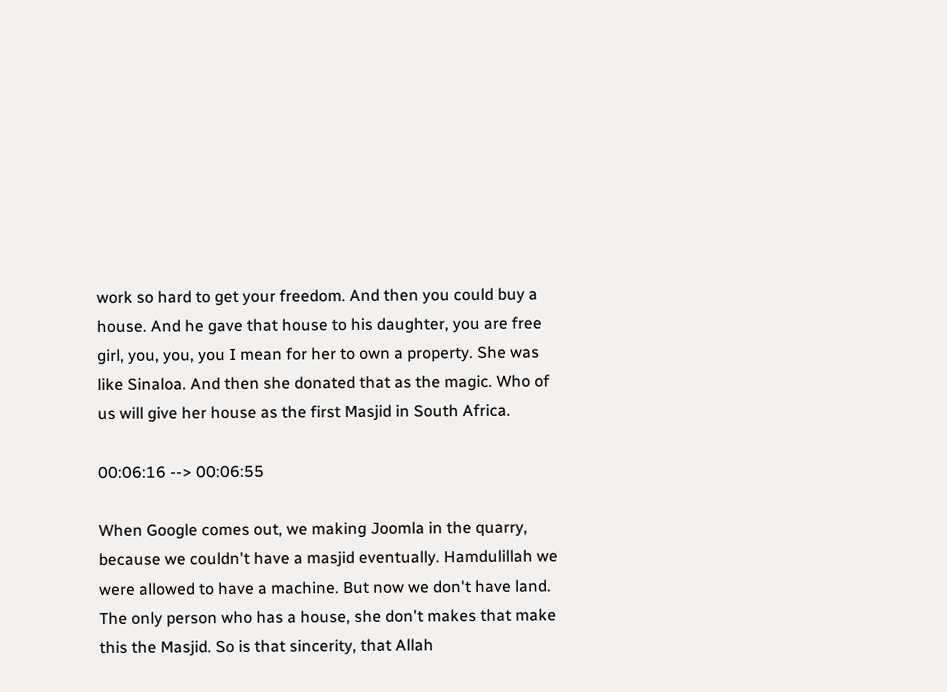work so hard to get your freedom. And then you could buy a house. And he gave that house to his daughter, you are free girl, you, you, you I mean for her to own a property. She was like Sinaloa. And then she donated that as the magic. Who of us will give her house as the first Masjid in South Africa.

00:06:16 --> 00:06:55

When Google comes out, we making Joomla in the quarry, because we couldn't have a masjid eventually. Hamdulillah we were allowed to have a machine. But now we don't have land. The only person who has a house, she don't makes that make this the Masjid. So is that sincerity, that Allah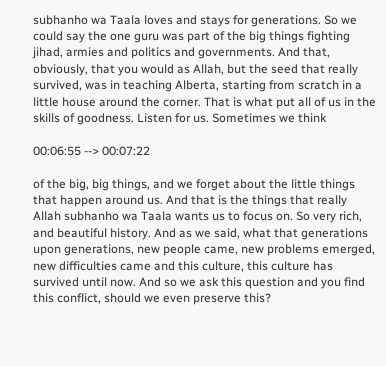subhanho wa Taala loves and stays for generations. So we could say the one guru was part of the big things fighting jihad, armies and politics and governments. And that, obviously, that you would as Allah, but the seed that really survived, was in teaching Alberta, starting from scratch in a little house around the corner. That is what put all of us in the skills of goodness. Listen for us. Sometimes we think

00:06:55 --> 00:07:22

of the big, big things, and we forget about the little things that happen around us. And that is the things that really Allah subhanho wa Taala wants us to focus on. So very rich, and beautiful history. And as we said, what that generations upon generations, new people came, new problems emerged, new difficulties came and this culture, this culture has survived until now. And so we ask this question and you find this conflict, should we even preserve this?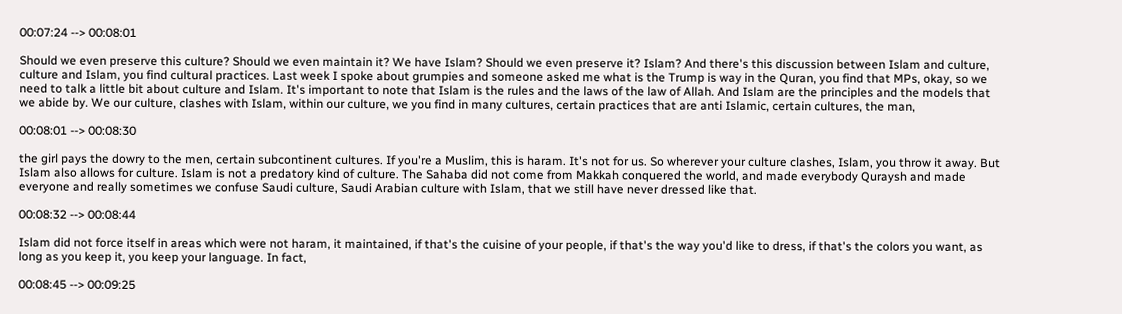00:07:24 --> 00:08:01

Should we even preserve this culture? Should we even maintain it? We have Islam? Should we even preserve it? Islam? And there's this discussion between Islam and culture, culture and Islam, you find cultural practices. Last week I spoke about grumpies and someone asked me what is the Trump is way in the Quran, you find that MPs, okay, so we need to talk a little bit about culture and Islam. It's important to note that Islam is the rules and the laws of the law of Allah. And Islam are the principles and the models that we abide by. We our culture, clashes with Islam, within our culture, we you find in many cultures, certain practices that are anti Islamic, certain cultures, the man,

00:08:01 --> 00:08:30

the girl pays the dowry to the men, certain subcontinent cultures. If you're a Muslim, this is haram. It's not for us. So wherever your culture clashes, Islam, you throw it away. But Islam also allows for culture. Islam is not a predatory kind of culture. The Sahaba did not come from Makkah conquered the world, and made everybody Quraysh and made everyone and really sometimes we confuse Saudi culture, Saudi Arabian culture with Islam, that we still have never dressed like that.

00:08:32 --> 00:08:44

Islam did not force itself in areas which were not haram, it maintained, if that's the cuisine of your people, if that's the way you'd like to dress, if that's the colors you want, as long as you keep it, you keep your language. In fact,

00:08:45 --> 00:09:25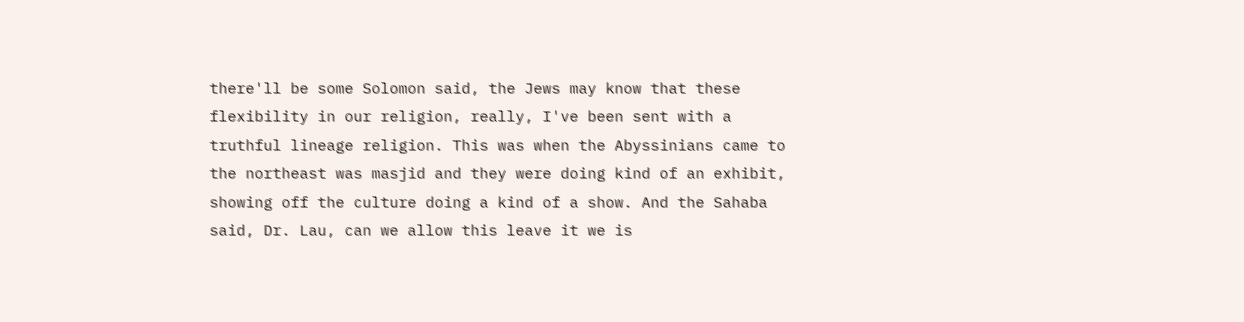there'll be some Solomon said, the Jews may know that these flexibility in our religion, really, I've been sent with a truthful lineage religion. This was when the Abyssinians came to the northeast was masjid and they were doing kind of an exhibit, showing off the culture doing a kind of a show. And the Sahaba said, Dr. Lau, can we allow this leave it we is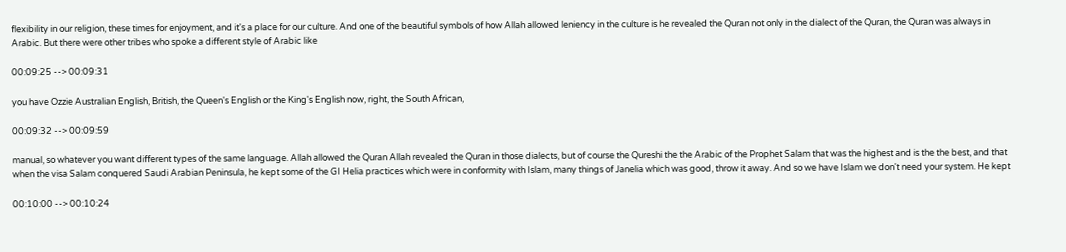flexibility in our religion, these times for enjoyment, and it's a place for our culture. And one of the beautiful symbols of how Allah allowed leniency in the culture is he revealed the Quran not only in the dialect of the Quran, the Quran was always in Arabic. But there were other tribes who spoke a different style of Arabic like

00:09:25 --> 00:09:31

you have Ozzie Australian English, British, the Queen's English or the King's English now, right, the South African,

00:09:32 --> 00:09:59

manual, so whatever you want different types of the same language. Allah allowed the Quran Allah revealed the Quran in those dialects, but of course the Qureshi the the Arabic of the Prophet Salam that was the highest and is the the best, and that when the visa Salam conquered Saudi Arabian Peninsula, he kept some of the GI Helia practices which were in conformity with Islam, many things of Janelia which was good, throw it away. And so we have Islam we don't need your system. He kept

00:10:00 --> 00:10:24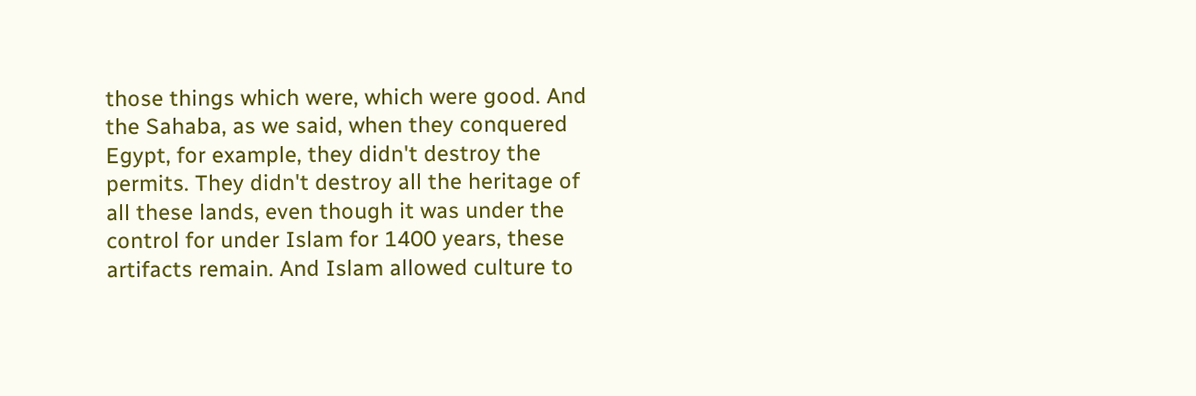those things which were, which were good. And the Sahaba, as we said, when they conquered Egypt, for example, they didn't destroy the permits. They didn't destroy all the heritage of all these lands, even though it was under the control for under Islam for 1400 years, these artifacts remain. And Islam allowed culture to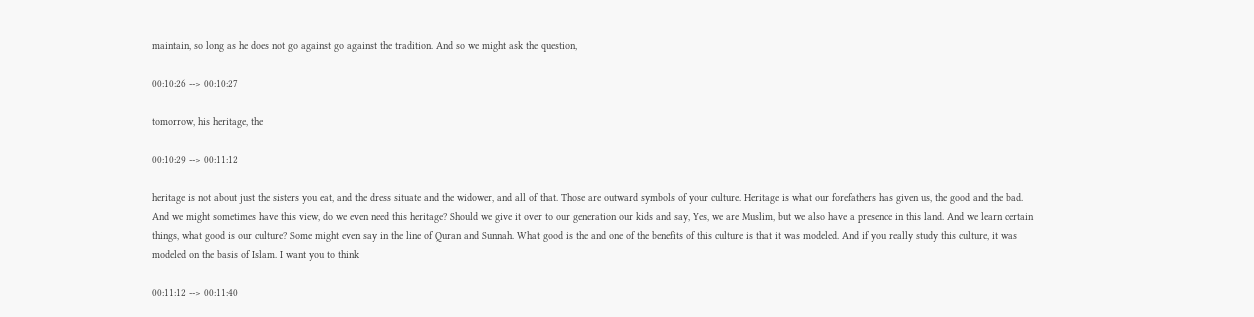maintain, so long as he does not go against go against the tradition. And so we might ask the question,

00:10:26 --> 00:10:27

tomorrow, his heritage, the

00:10:29 --> 00:11:12

heritage is not about just the sisters you eat, and the dress situate and the widower, and all of that. Those are outward symbols of your culture. Heritage is what our forefathers has given us, the good and the bad. And we might sometimes have this view, do we even need this heritage? Should we give it over to our generation our kids and say, Yes, we are Muslim, but we also have a presence in this land. And we learn certain things, what good is our culture? Some might even say in the line of Quran and Sunnah. What good is the and one of the benefits of this culture is that it was modeled. And if you really study this culture, it was modeled on the basis of Islam. I want you to think

00:11:12 --> 00:11:40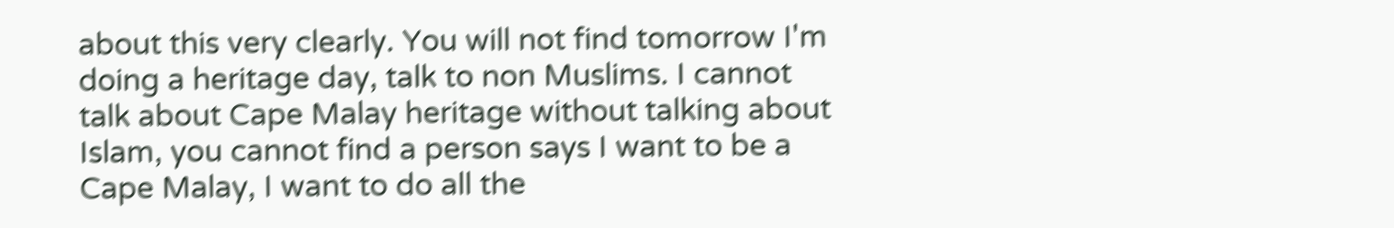about this very clearly. You will not find tomorrow I'm doing a heritage day, talk to non Muslims. I cannot talk about Cape Malay heritage without talking about Islam, you cannot find a person says I want to be a Cape Malay, I want to do all the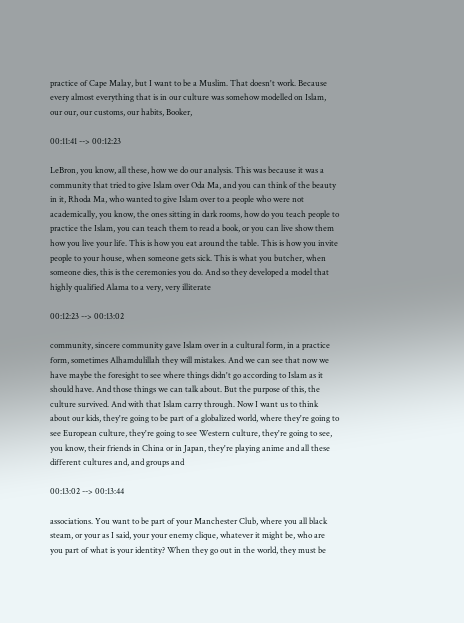practice of Cape Malay, but I want to be a Muslim. That doesn't work. Because every almost everything that is in our culture was somehow modelled on Islam, our our, our customs, our habits, Booker,

00:11:41 --> 00:12:23

LeBron, you know, all these, how we do our analysis. This was because it was a community that tried to give Islam over Oda Ma, and you can think of the beauty in it, Rhoda Ma, who wanted to give Islam over to a people who were not academically, you know, the ones sitting in dark rooms, how do you teach people to practice the Islam, you can teach them to read a book, or you can live show them how you live your life. This is how you eat around the table. This is how you invite people to your house, when someone gets sick. This is what you butcher, when someone dies, this is the ceremonies you do. And so they developed a model that highly qualified Alama to a very, very illiterate

00:12:23 --> 00:13:02

community, sincere community gave Islam over in a cultural form, in a practice form, sometimes Alhamdulillah they will mistakes. And we can see that now we have maybe the foresight to see where things didn't go according to Islam as it should have. And those things we can talk about. But the purpose of this, the culture survived. And with that Islam carry through. Now I want us to think about our kids, they're going to be part of a globalized world, where they're going to see European culture, they're going to see Western culture, they're going to see, you know, their friends in China or in Japan, they're playing anime and all these different cultures and, and groups and

00:13:02 --> 00:13:44

associations. You want to be part of your Manchester Club, where you all black steam, or your as I said, your your enemy clique, whatever it might be, who are you part of what is your identity? When they go out in the world, they must be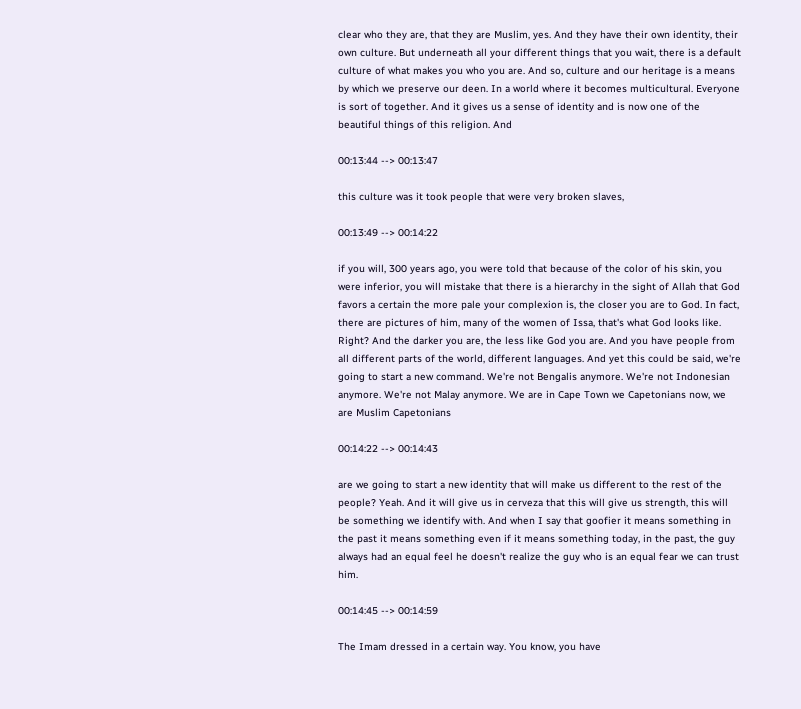clear who they are, that they are Muslim, yes. And they have their own identity, their own culture. But underneath all your different things that you wait, there is a default culture of what makes you who you are. And so, culture and our heritage is a means by which we preserve our deen. In a world where it becomes multicultural. Everyone is sort of together. And it gives us a sense of identity and is now one of the beautiful things of this religion. And

00:13:44 --> 00:13:47

this culture was it took people that were very broken slaves,

00:13:49 --> 00:14:22

if you will, 300 years ago, you were told that because of the color of his skin, you were inferior, you will mistake that there is a hierarchy in the sight of Allah that God favors a certain the more pale your complexion is, the closer you are to God. In fact, there are pictures of him, many of the women of Issa, that's what God looks like. Right? And the darker you are, the less like God you are. And you have people from all different parts of the world, different languages. And yet this could be said, we're going to start a new command. We're not Bengalis anymore. We're not Indonesian anymore. We're not Malay anymore. We are in Cape Town we Capetonians now, we are Muslim Capetonians

00:14:22 --> 00:14:43

are we going to start a new identity that will make us different to the rest of the people? Yeah. And it will give us in cerveza that this will give us strength, this will be something we identify with. And when I say that goofier it means something in the past it means something even if it means something today, in the past, the guy always had an equal feel he doesn't realize the guy who is an equal fear we can trust him.

00:14:45 --> 00:14:59

The Imam dressed in a certain way. You know, you have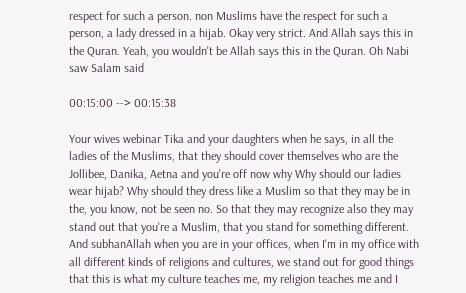respect for such a person. non Muslims have the respect for such a person, a lady dressed in a hijab. Okay very strict. And Allah says this in the Quran. Yeah, you wouldn't be Allah says this in the Quran. Oh Nabi saw Salam said

00:15:00 --> 00:15:38

Your wives webinar Tika and your daughters when he says, in all the ladies of the Muslims, that they should cover themselves who are the Jollibee, Danika, Aetna and you're off now why Why should our ladies wear hijab? Why should they dress like a Muslim so that they may be in the, you know, not be seen no. So that they may recognize also they may stand out that you're a Muslim, that you stand for something different. And subhanAllah when you are in your offices, when I'm in my office with all different kinds of religions and cultures, we stand out for good things that this is what my culture teaches me, my religion teaches me and I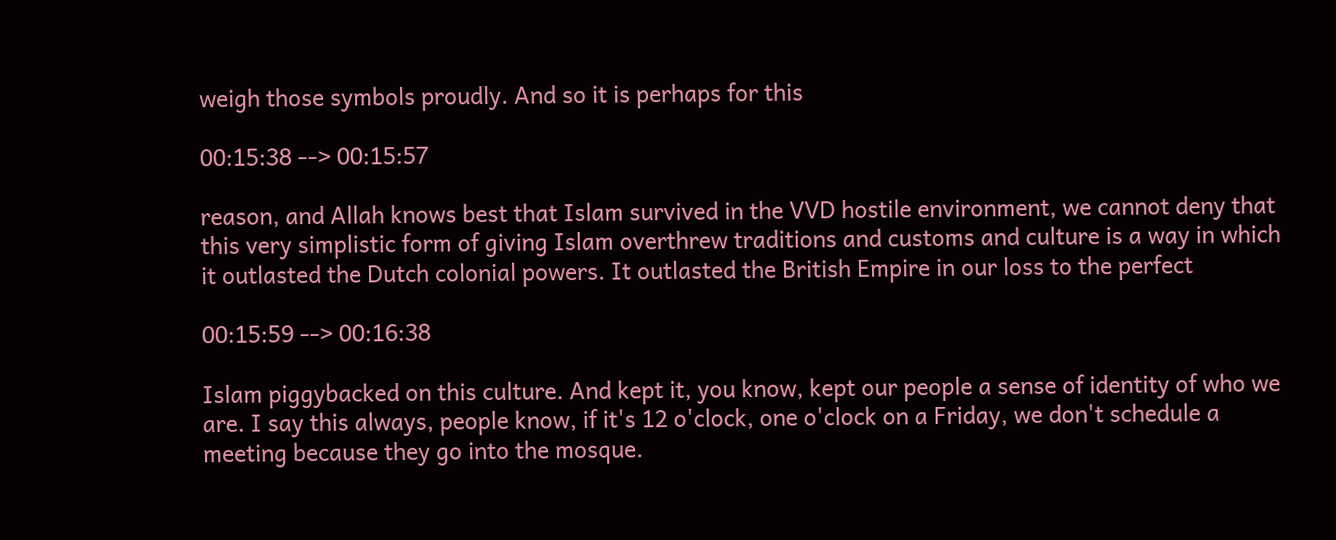weigh those symbols proudly. And so it is perhaps for this

00:15:38 --> 00:15:57

reason, and Allah knows best that Islam survived in the VVD hostile environment, we cannot deny that this very simplistic form of giving Islam overthrew traditions and customs and culture is a way in which it outlasted the Dutch colonial powers. It outlasted the British Empire in our loss to the perfect

00:15:59 --> 00:16:38

Islam piggybacked on this culture. And kept it, you know, kept our people a sense of identity of who we are. I say this always, people know, if it's 12 o'clock, one o'clock on a Friday, we don't schedule a meeting because they go into the mosque.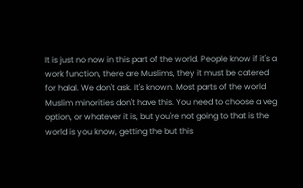It is just no now in this part of the world. People know if it's a work function, there are Muslims, they it must be catered for halal. We don't ask. It's known. Most parts of the world Muslim minorities don't have this. You need to choose a veg option, or whatever it is, but you're not going to that is the world is you know, getting the but this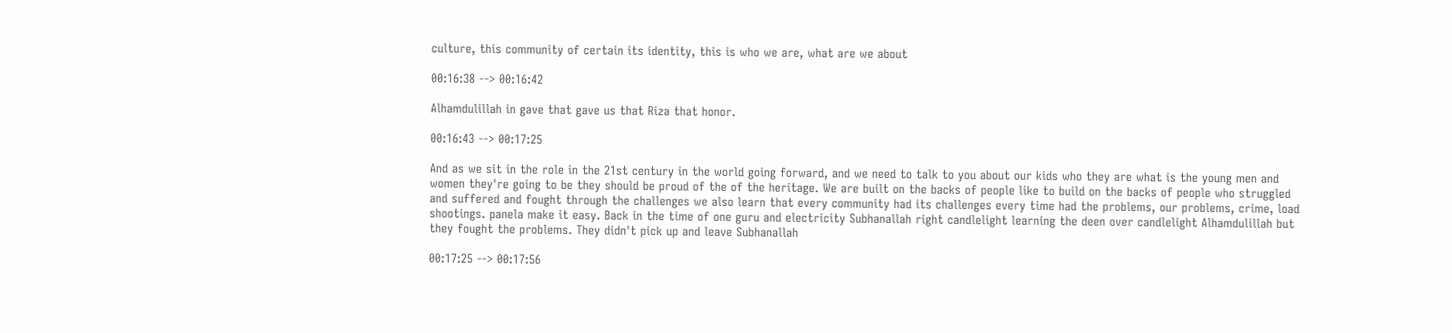culture, this community of certain its identity, this is who we are, what are we about

00:16:38 --> 00:16:42

Alhamdulillah in gave that gave us that Riza that honor.

00:16:43 --> 00:17:25

And as we sit in the role in the 21st century in the world going forward, and we need to talk to you about our kids who they are what is the young men and women they're going to be they should be proud of the of the heritage. We are built on the backs of people like to build on the backs of people who struggled and suffered and fought through the challenges we also learn that every community had its challenges every time had the problems, our problems, crime, load shootings. panela make it easy. Back in the time of one guru and electricity Subhanallah right candlelight learning the deen over candlelight Alhamdulillah but they fought the problems. They didn't pick up and leave Subhanallah

00:17:25 --> 00:17:56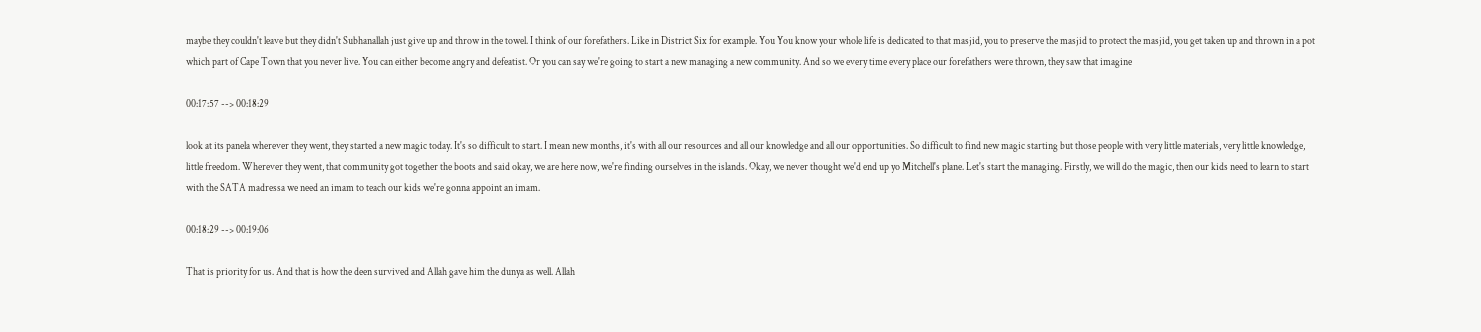maybe they couldn't leave but they didn't Subhanallah just give up and throw in the towel. I think of our forefathers. Like in District Six for example. You You know your whole life is dedicated to that masjid, you to preserve the masjid to protect the masjid, you get taken up and thrown in a pot which part of Cape Town that you never live. You can either become angry and defeatist. Or you can say we're going to start a new managing a new community. And so we every time every place our forefathers were thrown, they saw that imagine

00:17:57 --> 00:18:29

look at its panela wherever they went, they started a new magic today. It's so difficult to start. I mean new months, it's with all our resources and all our knowledge and all our opportunities. So difficult to find new magic starting but those people with very little materials, very little knowledge, little freedom. Wherever they went, that community got together the boots and said okay, we are here now, we're finding ourselves in the islands. Okay, we never thought we'd end up yo Mitchell's plane. Let's start the managing. Firstly, we will do the magic, then our kids need to learn to start with the SATA madressa we need an imam to teach our kids we're gonna appoint an imam.

00:18:29 --> 00:19:06

That is priority for us. And that is how the deen survived and Allah gave him the dunya as well. Allah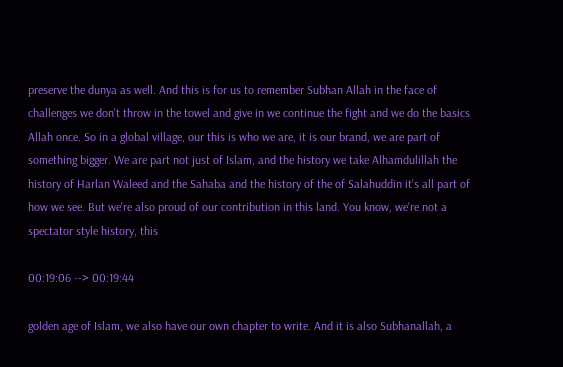preserve the dunya as well. And this is for us to remember Subhan Allah in the face of challenges we don't throw in the towel and give in we continue the fight and we do the basics Allah once. So in a global village, our this is who we are, it is our brand, we are part of something bigger. We are part not just of Islam, and the history we take Alhamdulillah the history of Harlan Waleed and the Sahaba and the history of the of Salahuddin it's all part of how we see. But we're also proud of our contribution in this land. You know, we're not a spectator style history, this

00:19:06 --> 00:19:44

golden age of Islam, we also have our own chapter to write. And it is also Subhanallah, a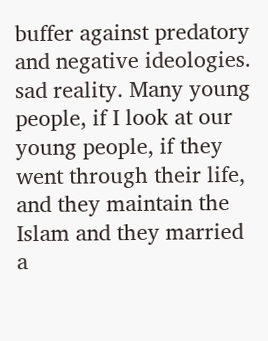buffer against predatory and negative ideologies. sad reality. Many young people, if I look at our young people, if they went through their life, and they maintain the Islam and they married a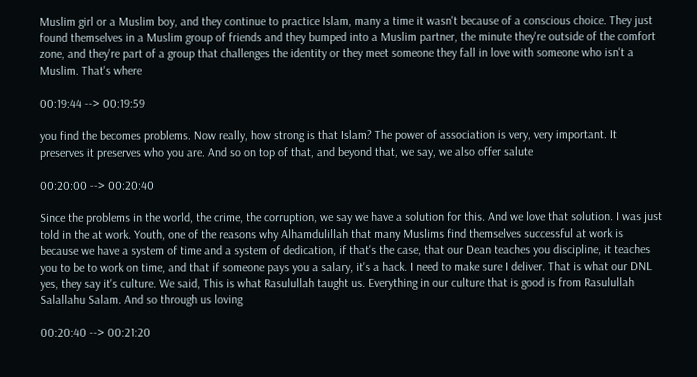Muslim girl or a Muslim boy, and they continue to practice Islam, many a time it wasn't because of a conscious choice. They just found themselves in a Muslim group of friends and they bumped into a Muslim partner, the minute they're outside of the comfort zone, and they're part of a group that challenges the identity or they meet someone they fall in love with someone who isn't a Muslim. That's where

00:19:44 --> 00:19:59

you find the becomes problems. Now really, how strong is that Islam? The power of association is very, very important. It preserves it preserves who you are. And so on top of that, and beyond that, we say, we also offer salute

00:20:00 --> 00:20:40

Since the problems in the world, the crime, the corruption, we say we have a solution for this. And we love that solution. I was just told in the at work. Youth, one of the reasons why Alhamdulillah that many Muslims find themselves successful at work is because we have a system of time and a system of dedication, if that's the case, that our Dean teaches you discipline, it teaches you to be to work on time, and that if someone pays you a salary, it's a hack. I need to make sure I deliver. That is what our DNL yes, they say it's culture. We said, This is what Rasulullah taught us. Everything in our culture that is good is from Rasulullah Salallahu Salam. And so through us loving

00:20:40 --> 00:21:20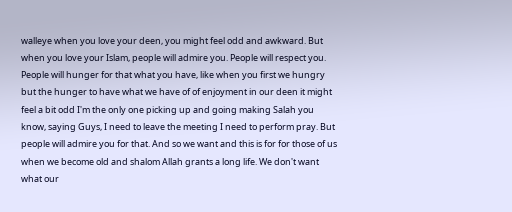walleye when you love your deen, you might feel odd and awkward. But when you love your Islam, people will admire you. People will respect you. People will hunger for that what you have, like when you first we hungry but the hunger to have what we have of of enjoyment in our deen it might feel a bit odd I'm the only one picking up and going making Salah you know, saying Guys, I need to leave the meeting I need to perform pray. But people will admire you for that. And so we want and this is for for those of us when we become old and shalom Allah grants a long life. We don't want what our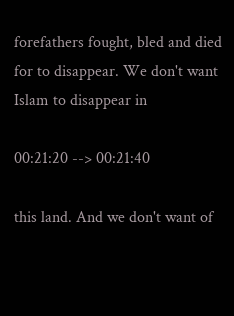forefathers fought, bled and died for to disappear. We don't want Islam to disappear in

00:21:20 --> 00:21:40

this land. And we don't want of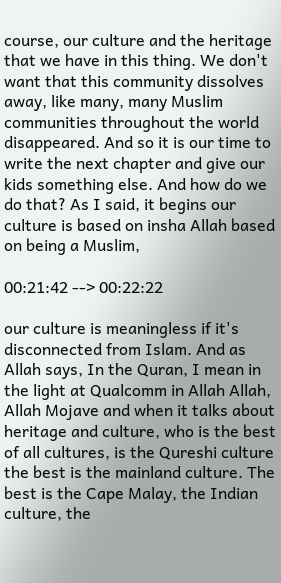course, our culture and the heritage that we have in this thing. We don't want that this community dissolves away, like many, many Muslim communities throughout the world disappeared. And so it is our time to write the next chapter and give our kids something else. And how do we do that? As I said, it begins our culture is based on insha Allah based on being a Muslim,

00:21:42 --> 00:22:22

our culture is meaningless if it's disconnected from Islam. And as Allah says, In the Quran, I mean in the light at Qualcomm in Allah Allah, Allah Mojave and when it talks about heritage and culture, who is the best of all cultures, is the Qureshi culture the best is the mainland culture. The best is the Cape Malay, the Indian culture, the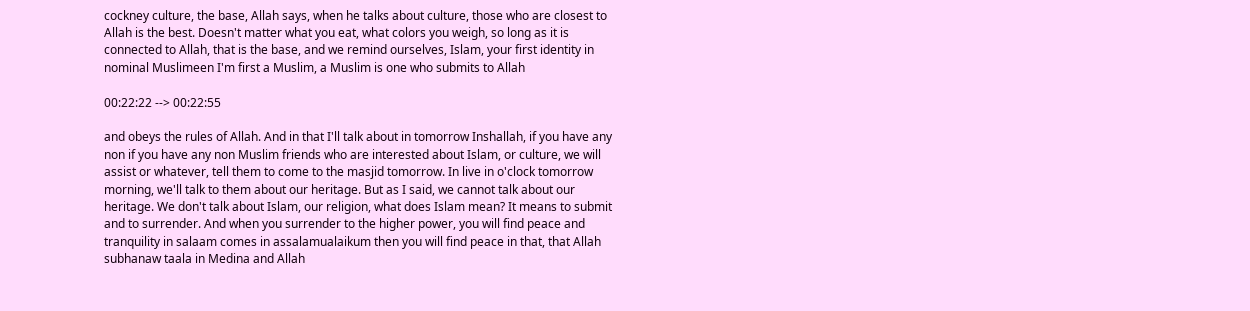cockney culture, the base, Allah says, when he talks about culture, those who are closest to Allah is the best. Doesn't matter what you eat, what colors you weigh, so long as it is connected to Allah, that is the base, and we remind ourselves, Islam, your first identity in nominal Muslimeen I'm first a Muslim, a Muslim is one who submits to Allah

00:22:22 --> 00:22:55

and obeys the rules of Allah. And in that I'll talk about in tomorrow Inshallah, if you have any non if you have any non Muslim friends who are interested about Islam, or culture, we will assist or whatever, tell them to come to the masjid tomorrow. In live in o'clock tomorrow morning, we'll talk to them about our heritage. But as I said, we cannot talk about our heritage. We don't talk about Islam, our religion, what does Islam mean? It means to submit and to surrender. And when you surrender to the higher power, you will find peace and tranquility in salaam comes in assalamualaikum then you will find peace in that, that Allah subhanaw taala in Medina and Allah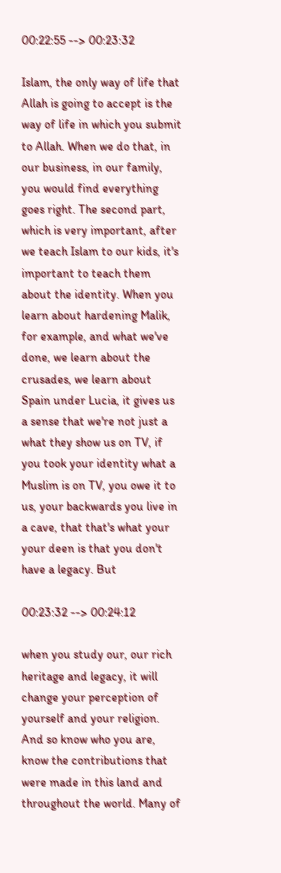00:22:55 --> 00:23:32

Islam, the only way of life that Allah is going to accept is the way of life in which you submit to Allah. When we do that, in our business, in our family, you would find everything goes right. The second part, which is very important, after we teach Islam to our kids, it's important to teach them about the identity. When you learn about hardening Malik, for example, and what we've done, we learn about the crusades, we learn about Spain under Lucia, it gives us a sense that we're not just a what they show us on TV, if you took your identity what a Muslim is on TV, you owe it to us, your backwards you live in a cave, that that's what your your deen is that you don't have a legacy. But

00:23:32 --> 00:24:12

when you study our, our rich heritage and legacy, it will change your perception of yourself and your religion. And so know who you are, know the contributions that were made in this land and throughout the world. Many of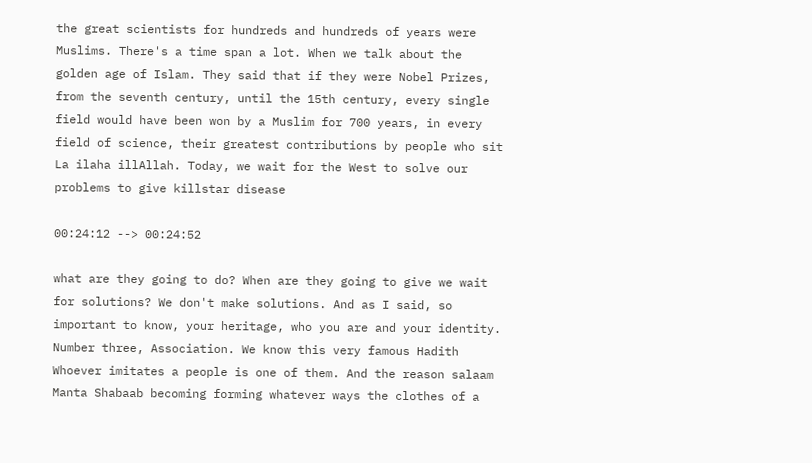the great scientists for hundreds and hundreds of years were Muslims. There's a time span a lot. When we talk about the golden age of Islam. They said that if they were Nobel Prizes, from the seventh century, until the 15th century, every single field would have been won by a Muslim for 700 years, in every field of science, their greatest contributions by people who sit La ilaha illAllah. Today, we wait for the West to solve our problems to give killstar disease

00:24:12 --> 00:24:52

what are they going to do? When are they going to give we wait for solutions? We don't make solutions. And as I said, so important to know, your heritage, who you are and your identity. Number three, Association. We know this very famous Hadith Whoever imitates a people is one of them. And the reason salaam Manta Shabaab becoming forming whatever ways the clothes of a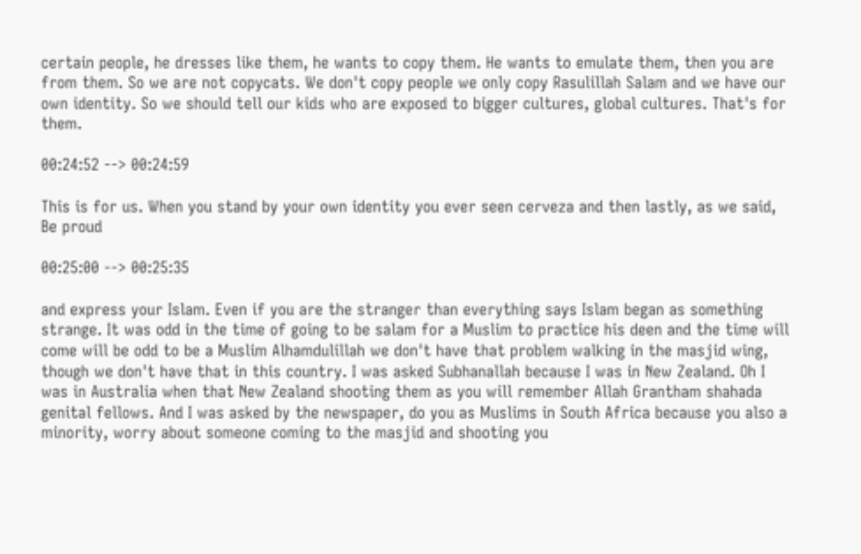certain people, he dresses like them, he wants to copy them. He wants to emulate them, then you are from them. So we are not copycats. We don't copy people we only copy Rasulillah Salam and we have our own identity. So we should tell our kids who are exposed to bigger cultures, global cultures. That's for them.

00:24:52 --> 00:24:59

This is for us. When you stand by your own identity you ever seen cerveza and then lastly, as we said, Be proud

00:25:00 --> 00:25:35

and express your Islam. Even if you are the stranger than everything says Islam began as something strange. It was odd in the time of going to be salam for a Muslim to practice his deen and the time will come will be odd to be a Muslim Alhamdulillah we don't have that problem walking in the masjid wing, though we don't have that in this country. I was asked Subhanallah because I was in New Zealand. Oh I was in Australia when that New Zealand shooting them as you will remember Allah Grantham shahada genital fellows. And I was asked by the newspaper, do you as Muslims in South Africa because you also a minority, worry about someone coming to the masjid and shooting you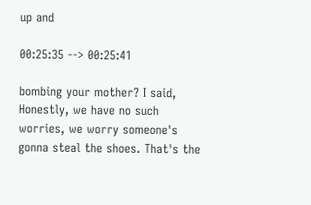up and

00:25:35 --> 00:25:41

bombing your mother? I said, Honestly, we have no such worries, we worry someone's gonna steal the shoes. That's the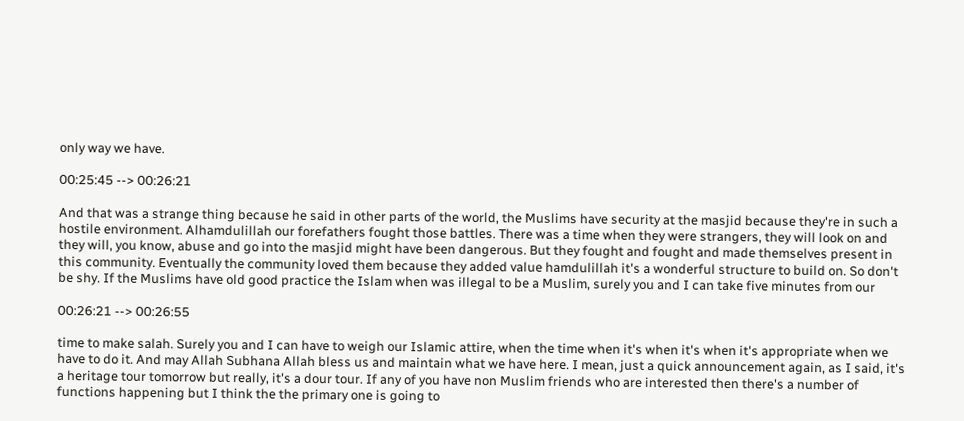only way we have.

00:25:45 --> 00:26:21

And that was a strange thing because he said in other parts of the world, the Muslims have security at the masjid because they're in such a hostile environment. Alhamdulillah our forefathers fought those battles. There was a time when they were strangers, they will look on and they will, you know, abuse and go into the masjid might have been dangerous. But they fought and fought and made themselves present in this community. Eventually the community loved them because they added value hamdulillah it's a wonderful structure to build on. So don't be shy. If the Muslims have old good practice the Islam when was illegal to be a Muslim, surely you and I can take five minutes from our

00:26:21 --> 00:26:55

time to make salah. Surely you and I can have to weigh our Islamic attire, when the time when it's when it's when it's appropriate when we have to do it. And may Allah Subhana Allah bless us and maintain what we have here. I mean, just a quick announcement again, as I said, it's a heritage tour tomorrow but really, it's a dour tour. If any of you have non Muslim friends who are interested then there's a number of functions happening but I think the the primary one is going to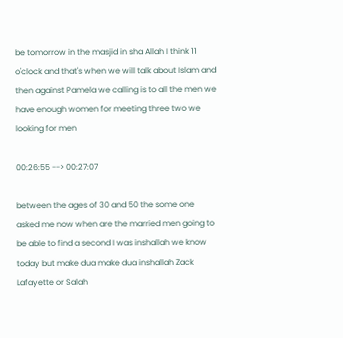be tomorrow in the masjid in sha Allah I think 11 o'clock and that's when we will talk about Islam and then against Pamela we calling is to all the men we have enough women for meeting three two we looking for men

00:26:55 --> 00:27:07

between the ages of 30 and 50 the some one asked me now when are the married men going to be able to find a second I was inshallah we know today but make dua make dua inshallah Zack Lafayette or Salah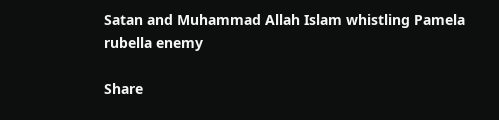Satan and Muhammad Allah Islam whistling Pamela rubella enemy

Share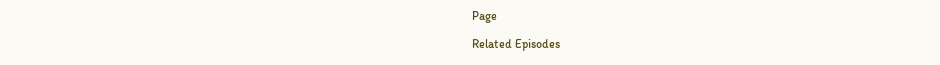Page

Related Episodes